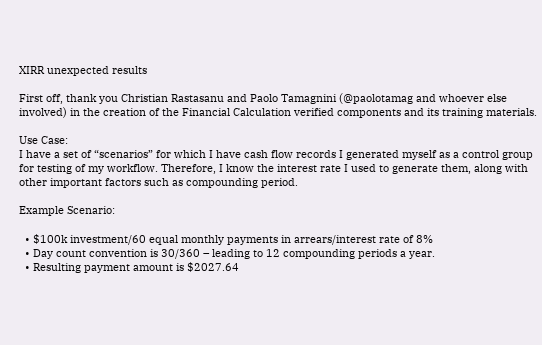XIRR unexpected results

First off, thank you Christian Rastasanu and Paolo Tamagnini (@paolotamag and whoever else involved) in the creation of the Financial Calculation verified components and its training materials.

Use Case:
I have a set of “scenarios” for which I have cash flow records I generated myself as a control group for testing of my workflow. Therefore, I know the interest rate I used to generate them, along with other important factors such as compounding period.

Example Scenario:

  • $100k investment/60 equal monthly payments in arrears/interest rate of 8%
  • Day count convention is 30/360 – leading to 12 compounding periods a year.
  • Resulting payment amount is $2027.64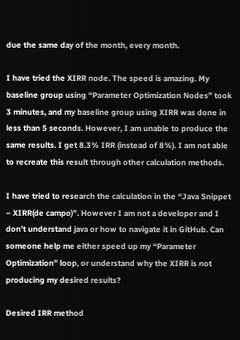due the same day of the month, every month.

I have tried the XIRR node. The speed is amazing. My baseline group using “Parameter Optimization Nodes” took 3 minutes, and my baseline group using XIRR was done in less than 5 seconds. However, I am unable to produce the same results. I get 8.3% IRR (instead of 8%). I am not able to recreate this result through other calculation methods.

I have tried to research the calculation in the “Java Snippet – XIRR(de campo)”. However I am not a developer and I don’t understand java or how to navigate it in GitHub. Can someone help me either speed up my “Parameter Optimization” loop, or understand why the XIRR is not producing my desired results?

Desired IRR method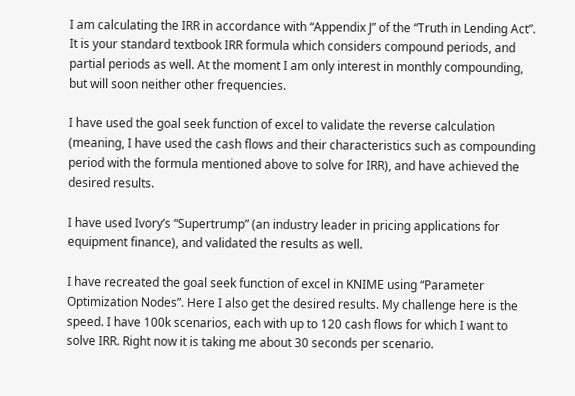I am calculating the IRR in accordance with “Appendix J” of the “Truth in Lending Act”. It is your standard textbook IRR formula which considers compound periods, and partial periods as well. At the moment I am only interest in monthly compounding, but will soon neither other frequencies.

I have used the goal seek function of excel to validate the reverse calculation (meaning, I have used the cash flows and their characteristics such as compounding period with the formula mentioned above to solve for IRR), and have achieved the desired results.

I have used Ivory’s “Supertrump” (an industry leader in pricing applications for equipment finance), and validated the results as well.

I have recreated the goal seek function of excel in KNIME using “Parameter Optimization Nodes”. Here I also get the desired results. My challenge here is the speed. I have 100k scenarios, each with up to 120 cash flows for which I want to solve IRR. Right now it is taking me about 30 seconds per scenario.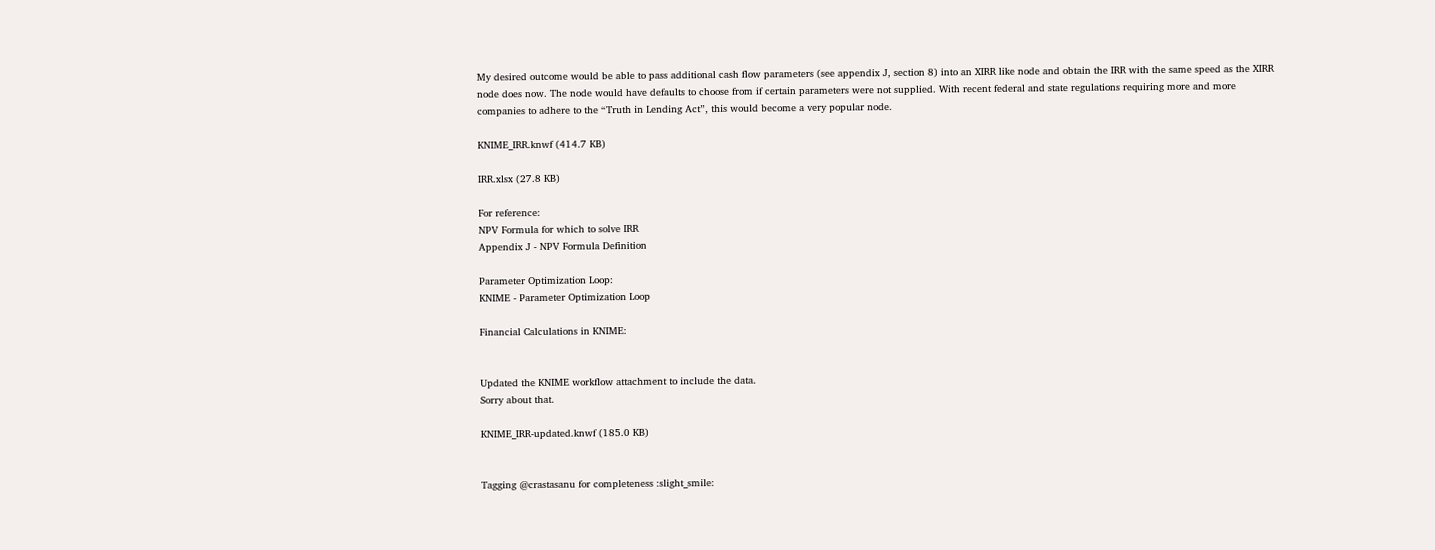My desired outcome would be able to pass additional cash flow parameters (see appendix J, section 8) into an XIRR like node and obtain the IRR with the same speed as the XIRR node does now. The node would have defaults to choose from if certain parameters were not supplied. With recent federal and state regulations requiring more and more companies to adhere to the “Truth in Lending Act”, this would become a very popular node.

KNIME_IRR.knwf (414.7 KB)

IRR.xlsx (27.8 KB)

For reference:
NPV Formula for which to solve IRR
Appendix J - NPV Formula Definition

Parameter Optimization Loop:
KNIME - Parameter Optimization Loop

Financial Calculations in KNIME:


Updated the KNIME workflow attachment to include the data.
Sorry about that.

KNIME_IRR-updated.knwf (185.0 KB)


Tagging @crastasanu for completeness :slight_smile: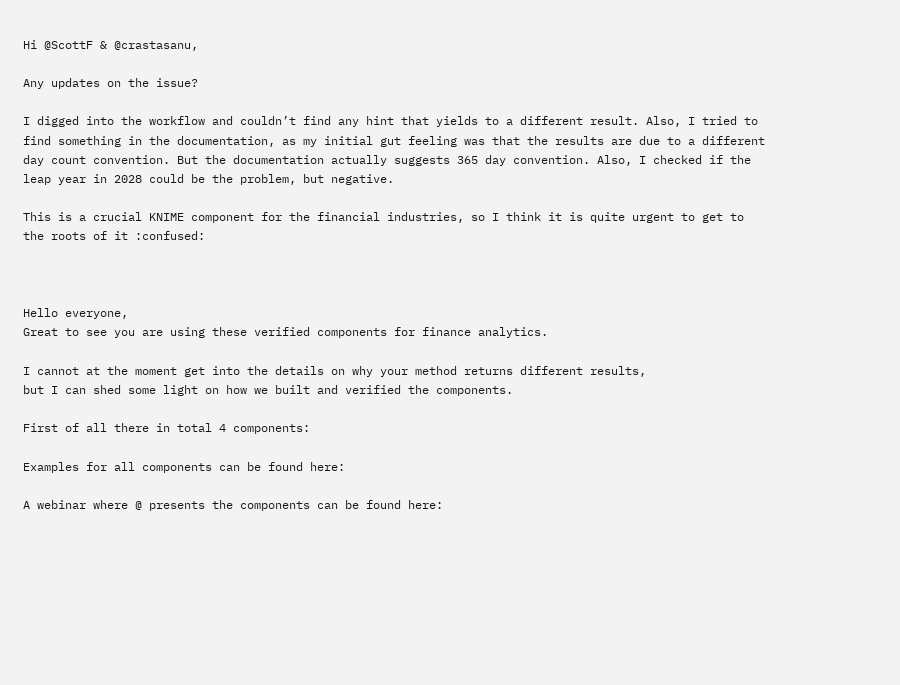Hi @ScottF & @crastasanu,

Any updates on the issue?

I digged into the workflow and couldn’t find any hint that yields to a different result. Also, I tried to find something in the documentation, as my initial gut feeling was that the results are due to a different day count convention. But the documentation actually suggests 365 day convention. Also, I checked if the leap year in 2028 could be the problem, but negative.

This is a crucial KNIME component for the financial industries, so I think it is quite urgent to get to the roots of it :confused:



Hello everyone,
Great to see you are using these verified components for finance analytics.

I cannot at the moment get into the details on why your method returns different results,
but I can shed some light on how we built and verified the components.

First of all there in total 4 components:

Examples for all components can be found here:

A webinar where @ presents the components can be found here: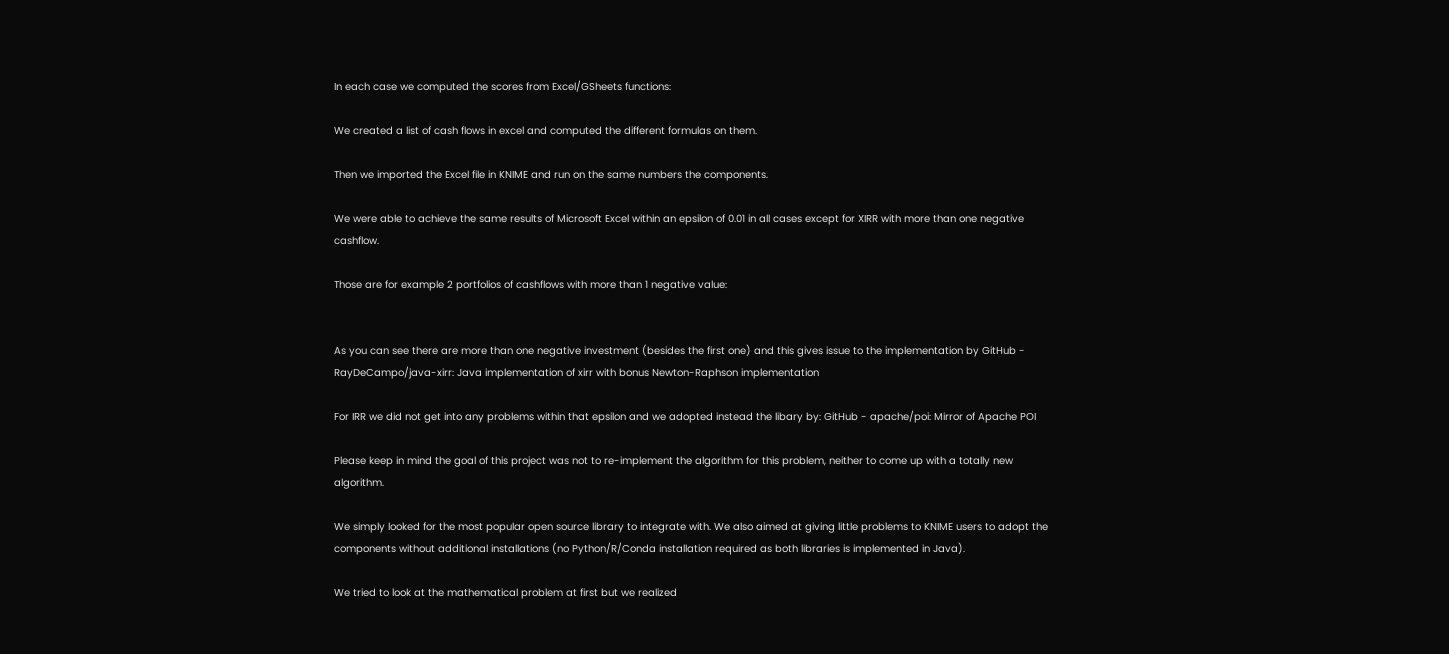In each case we computed the scores from Excel/GSheets functions:

We created a list of cash flows in excel and computed the different formulas on them.

Then we imported the Excel file in KNIME and run on the same numbers the components.

We were able to achieve the same results of Microsoft Excel within an epsilon of 0.01 in all cases except for XIRR with more than one negative cashflow.

Those are for example 2 portfolios of cashflows with more than 1 negative value:


As you can see there are more than one negative investment (besides the first one) and this gives issue to the implementation by GitHub - RayDeCampo/java-xirr: Java implementation of xirr with bonus Newton-Raphson implementation

For IRR we did not get into any problems within that epsilon and we adopted instead the libary by: GitHub - apache/poi: Mirror of Apache POI

Please keep in mind the goal of this project was not to re-implement the algorithm for this problem, neither to come up with a totally new algorithm.

We simply looked for the most popular open source library to integrate with. We also aimed at giving little problems to KNIME users to adopt the components without additional installations (no Python/R/Conda installation required as both libraries is implemented in Java).

We tried to look at the mathematical problem at first but we realized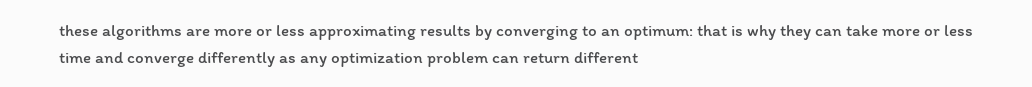these algorithms are more or less approximating results by converging to an optimum: that is why they can take more or less time and converge differently as any optimization problem can return different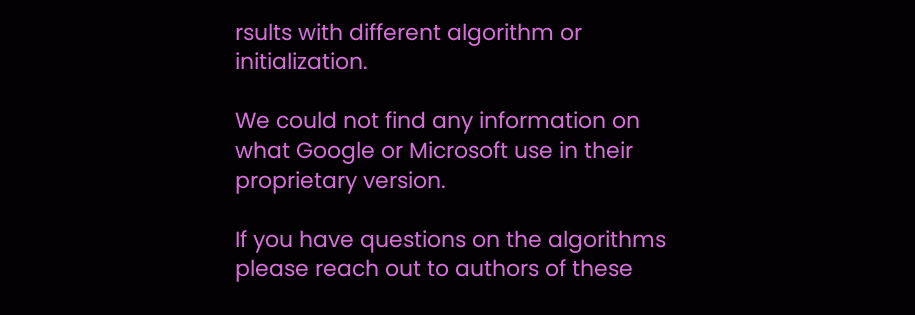rsults with different algorithm or initialization.

We could not find any information on what Google or Microsoft use in their proprietary version.

If you have questions on the algorithms please reach out to authors of these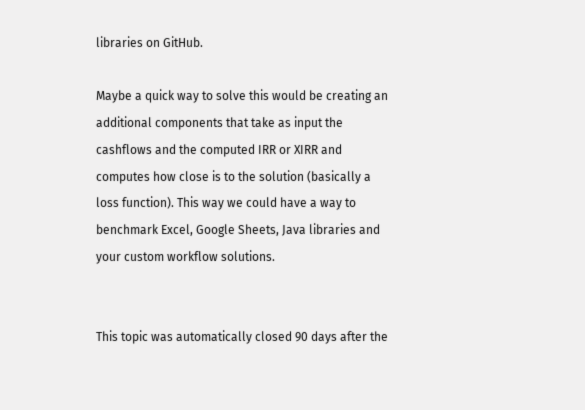libraries on GitHub.

Maybe a quick way to solve this would be creating an additional components that take as input the cashflows and the computed IRR or XIRR and computes how close is to the solution (basically a loss function). This way we could have a way to benchmark Excel, Google Sheets, Java libraries and your custom workflow solutions.


This topic was automatically closed 90 days after the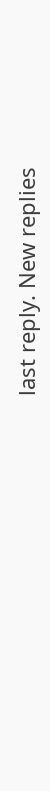last reply. New replies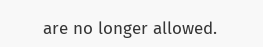are no longer allowed.